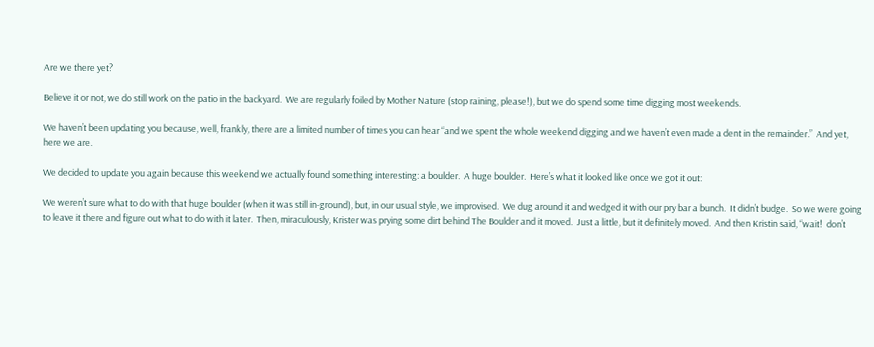Are we there yet?

Believe it or not, we do still work on the patio in the backyard.  We are regularly foiled by Mother Nature (stop raining, please!), but we do spend some time digging most weekends.

We haven’t been updating you because, well, frankly, there are a limited number of times you can hear “and we spent the whole weekend digging and we haven’t even made a dent in the remainder.”  And yet, here we are.

We decided to update you again because this weekend we actually found something interesting: a boulder.  A huge boulder.  Here’s what it looked like once we got it out:

We weren’t sure what to do with that huge boulder (when it was still in-ground), but, in our usual style, we improvised.  We dug around it and wedged it with our pry bar a bunch.  It didn’t budge.  So we were going to leave it there and figure out what to do with it later.  Then, miraculously, Krister was prying some dirt behind The Boulder and it moved.  Just a little, but it definitely moved.  And then Kristin said, “wait!  don’t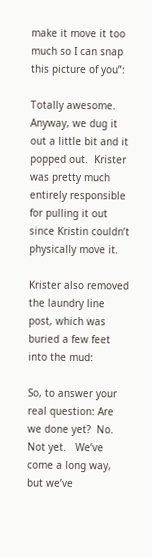make it move it too much so I can snap this picture of you”:

Totally awesome.  Anyway, we dug it out a little bit and it popped out.  Krister was pretty much entirely responsible for pulling it out since Kristin couldn’t physically move it.

Krister also removed the laundry line post, which was buried a few feet into the mud:

So, to answer your real question: Are we done yet?  No.  Not yet.   We’ve come a long way, but we’ve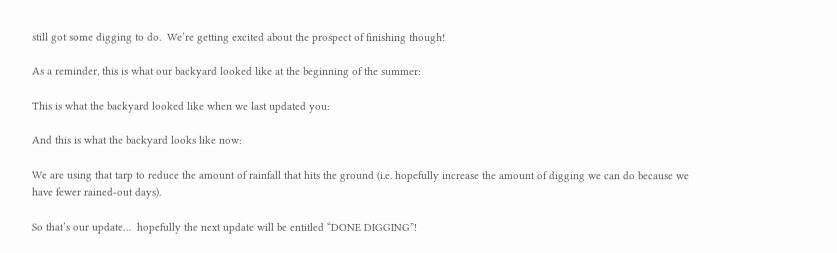still got some digging to do.  We’re getting excited about the prospect of finishing though!

As a reminder, this is what our backyard looked like at the beginning of the summer:

This is what the backyard looked like when we last updated you:

And this is what the backyard looks like now:

We are using that tarp to reduce the amount of rainfall that hits the ground (i.e. hopefully increase the amount of digging we can do because we have fewer rained-out days).

So that’s our update…  hopefully the next update will be entitled “DONE DIGGING”!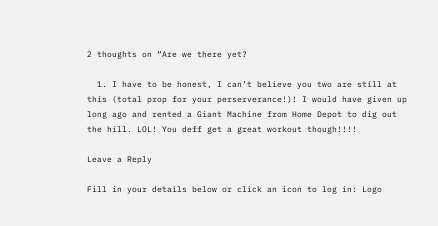2 thoughts on “Are we there yet?

  1. I have to be honest, I can’t believe you two are still at this (total prop for your perserverance!)! I would have given up long ago and rented a Giant Machine from Home Depot to dig out the hill. LOL! You deff get a great workout though!!!!

Leave a Reply

Fill in your details below or click an icon to log in: Logo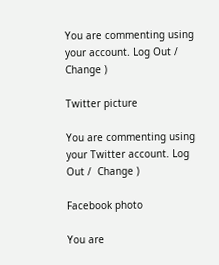You are commenting using your account. Log Out /  Change )

Twitter picture

You are commenting using your Twitter account. Log Out /  Change )

Facebook photo

You are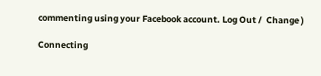commenting using your Facebook account. Log Out /  Change )

Connecting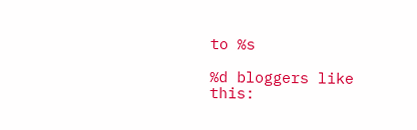to %s

%d bloggers like this: